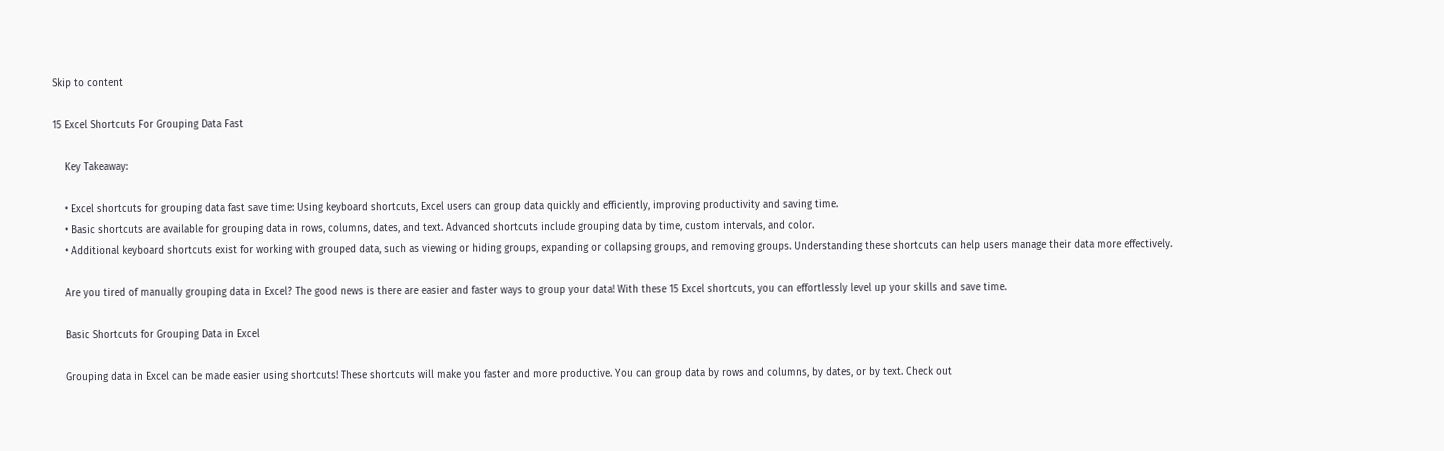Skip to content

15 Excel Shortcuts For Grouping Data Fast

    Key Takeaway:

    • Excel shortcuts for grouping data fast save time: Using keyboard shortcuts, Excel users can group data quickly and efficiently, improving productivity and saving time.
    • Basic shortcuts are available for grouping data in rows, columns, dates, and text. Advanced shortcuts include grouping data by time, custom intervals, and color.
    • Additional keyboard shortcuts exist for working with grouped data, such as viewing or hiding groups, expanding or collapsing groups, and removing groups. Understanding these shortcuts can help users manage their data more effectively.

    Are you tired of manually grouping data in Excel? The good news is there are easier and faster ways to group your data! With these 15 Excel shortcuts, you can effortlessly level up your skills and save time.

    Basic Shortcuts for Grouping Data in Excel

    Grouping data in Excel can be made easier using shortcuts! These shortcuts will make you faster and more productive. You can group data by rows and columns, by dates, or by text. Check out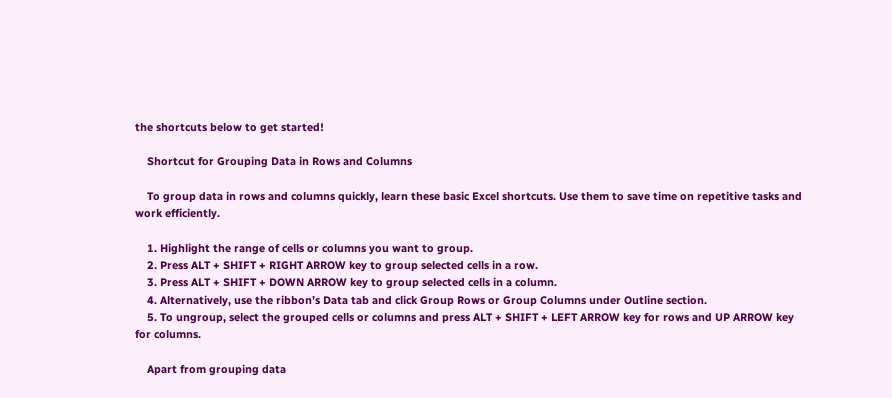the shortcuts below to get started!

    Shortcut for Grouping Data in Rows and Columns

    To group data in rows and columns quickly, learn these basic Excel shortcuts. Use them to save time on repetitive tasks and work efficiently.

    1. Highlight the range of cells or columns you want to group.
    2. Press ALT + SHIFT + RIGHT ARROW key to group selected cells in a row.
    3. Press ALT + SHIFT + DOWN ARROW key to group selected cells in a column.
    4. Alternatively, use the ribbon’s Data tab and click Group Rows or Group Columns under Outline section.
    5. To ungroup, select the grouped cells or columns and press ALT + SHIFT + LEFT ARROW key for rows and UP ARROW key for columns.

    Apart from grouping data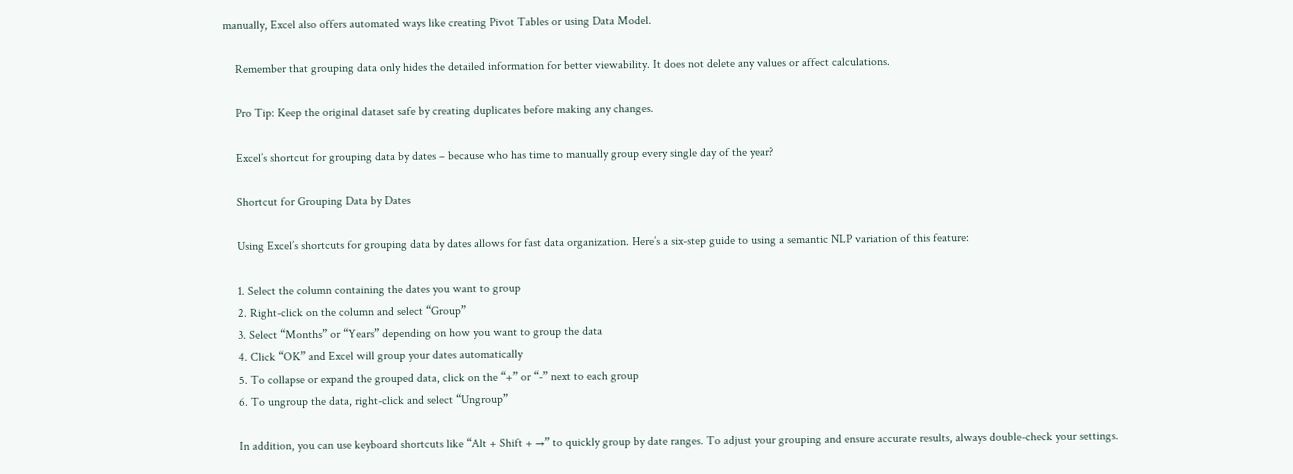manually, Excel also offers automated ways like creating Pivot Tables or using Data Model.

    Remember that grouping data only hides the detailed information for better viewability. It does not delete any values or affect calculations.

    Pro Tip: Keep the original dataset safe by creating duplicates before making any changes.

    Excel’s shortcut for grouping data by dates – because who has time to manually group every single day of the year?

    Shortcut for Grouping Data by Dates

    Using Excel’s shortcuts for grouping data by dates allows for fast data organization. Here’s a six-step guide to using a semantic NLP variation of this feature:

    1. Select the column containing the dates you want to group
    2. Right-click on the column and select “Group”
    3. Select “Months” or “Years” depending on how you want to group the data
    4. Click “OK” and Excel will group your dates automatically
    5. To collapse or expand the grouped data, click on the “+” or “-” next to each group
    6. To ungroup the data, right-click and select “Ungroup”

    In addition, you can use keyboard shortcuts like “Alt + Shift + →” to quickly group by date ranges. To adjust your grouping and ensure accurate results, always double-check your settings.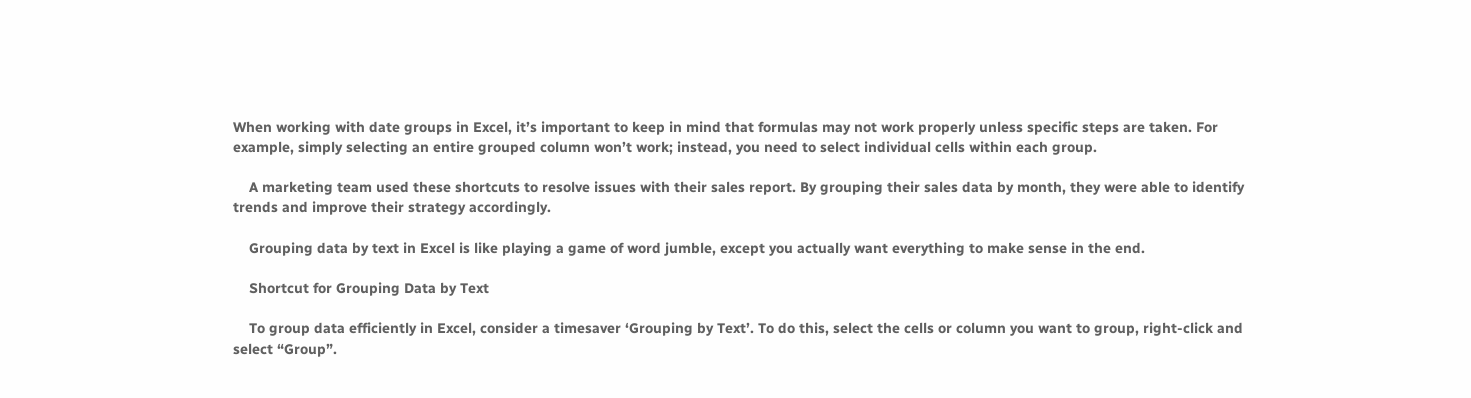When working with date groups in Excel, it’s important to keep in mind that formulas may not work properly unless specific steps are taken. For example, simply selecting an entire grouped column won’t work; instead, you need to select individual cells within each group.

    A marketing team used these shortcuts to resolve issues with their sales report. By grouping their sales data by month, they were able to identify trends and improve their strategy accordingly.

    Grouping data by text in Excel is like playing a game of word jumble, except you actually want everything to make sense in the end.

    Shortcut for Grouping Data by Text

    To group data efficiently in Excel, consider a timesaver ‘Grouping by Text’. To do this, select the cells or column you want to group, right-click and select “Group”.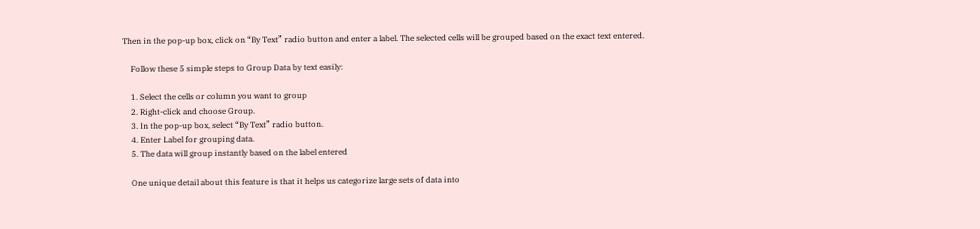Then in the pop-up box, click on “By Text” radio button and enter a label. The selected cells will be grouped based on the exact text entered.

    Follow these 5 simple steps to Group Data by text easily:

    1. Select the cells or column you want to group
    2. Right-click and choose Group.
    3. In the pop-up box, select “By Text” radio button.
    4. Enter Label for grouping data.
    5. The data will group instantly based on the label entered

    One unique detail about this feature is that it helps us categorize large sets of data into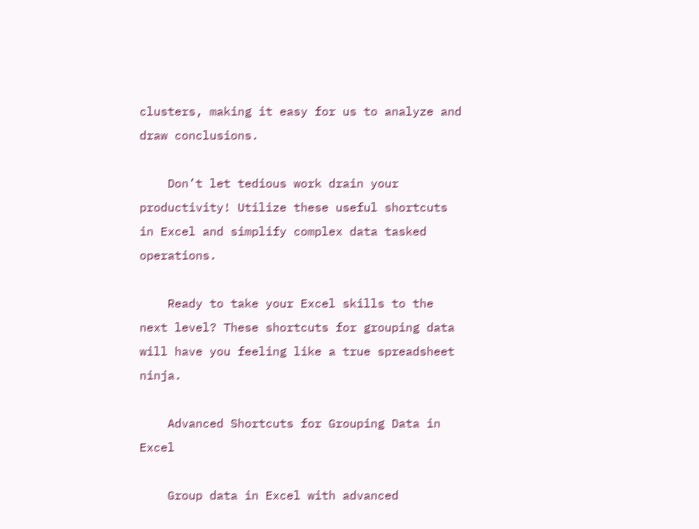clusters, making it easy for us to analyze and draw conclusions.

    Don’t let tedious work drain your productivity! Utilize these useful shortcuts in Excel and simplify complex data tasked operations.

    Ready to take your Excel skills to the next level? These shortcuts for grouping data will have you feeling like a true spreadsheet ninja.

    Advanced Shortcuts for Grouping Data in Excel

    Group data in Excel with advanced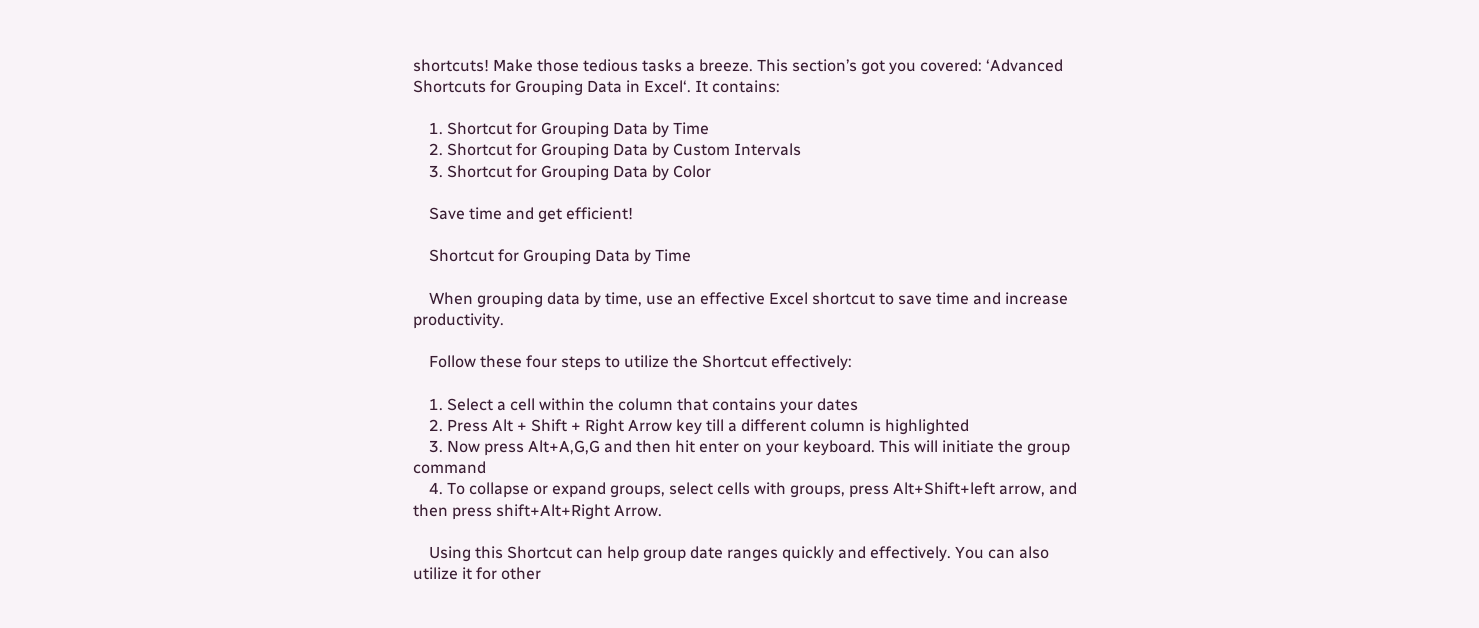shortcuts! Make those tedious tasks a breeze. This section’s got you covered: ‘Advanced Shortcuts for Grouping Data in Excel‘. It contains:

    1. Shortcut for Grouping Data by Time
    2. Shortcut for Grouping Data by Custom Intervals
    3. Shortcut for Grouping Data by Color

    Save time and get efficient!

    Shortcut for Grouping Data by Time

    When grouping data by time, use an effective Excel shortcut to save time and increase productivity.

    Follow these four steps to utilize the Shortcut effectively:

    1. Select a cell within the column that contains your dates
    2. Press Alt + Shift + Right Arrow key till a different column is highlighted
    3. Now press Alt+A,G,G and then hit enter on your keyboard. This will initiate the group command
    4. To collapse or expand groups, select cells with groups, press Alt+Shift+left arrow, and then press shift+Alt+Right Arrow.

    Using this Shortcut can help group date ranges quickly and effectively. You can also utilize it for other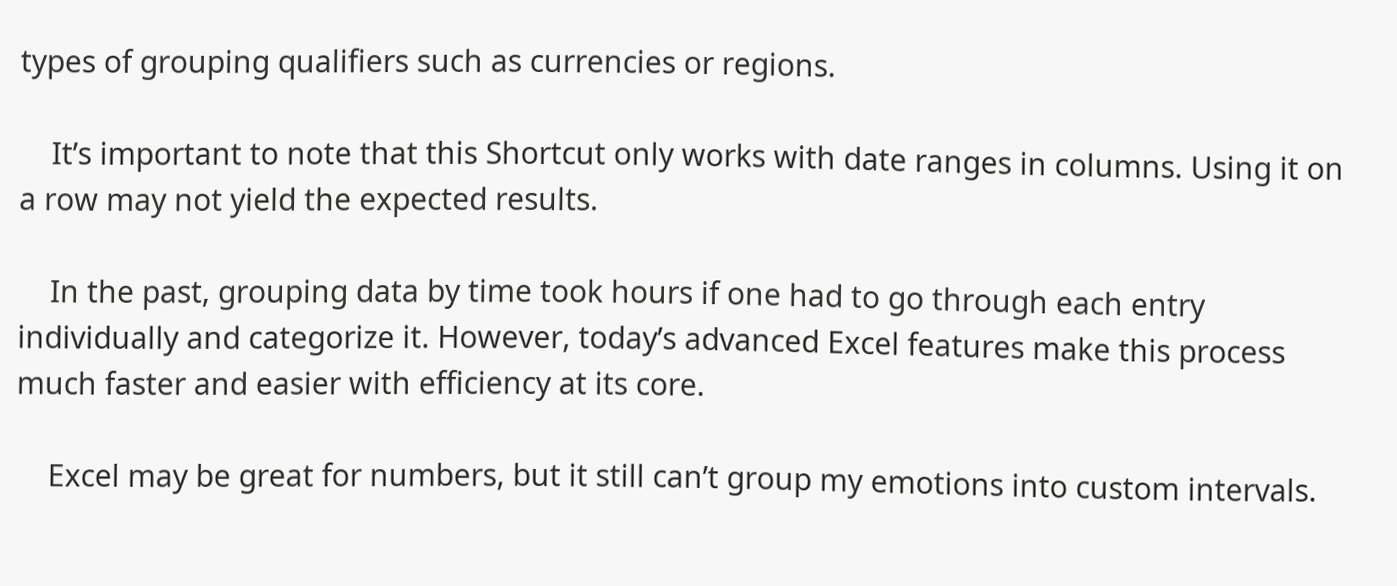types of grouping qualifiers such as currencies or regions.

    It’s important to note that this Shortcut only works with date ranges in columns. Using it on a row may not yield the expected results.

    In the past, grouping data by time took hours if one had to go through each entry individually and categorize it. However, today’s advanced Excel features make this process much faster and easier with efficiency at its core.

    Excel may be great for numbers, but it still can’t group my emotions into custom intervals.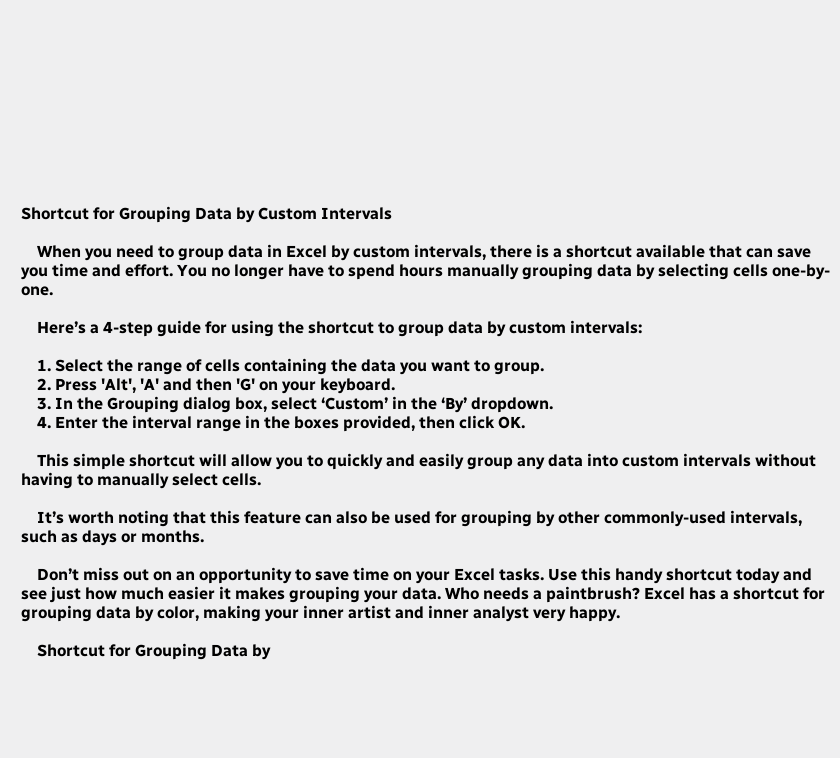Shortcut for Grouping Data by Custom Intervals

    When you need to group data in Excel by custom intervals, there is a shortcut available that can save you time and effort. You no longer have to spend hours manually grouping data by selecting cells one-by-one.

    Here’s a 4-step guide for using the shortcut to group data by custom intervals:

    1. Select the range of cells containing the data you want to group.
    2. Press 'Alt', 'A' and then 'G' on your keyboard.
    3. In the Grouping dialog box, select ‘Custom’ in the ‘By’ dropdown.
    4. Enter the interval range in the boxes provided, then click OK.

    This simple shortcut will allow you to quickly and easily group any data into custom intervals without having to manually select cells.

    It’s worth noting that this feature can also be used for grouping by other commonly-used intervals, such as days or months.

    Don’t miss out on an opportunity to save time on your Excel tasks. Use this handy shortcut today and see just how much easier it makes grouping your data. Who needs a paintbrush? Excel has a shortcut for grouping data by color, making your inner artist and inner analyst very happy.

    Shortcut for Grouping Data by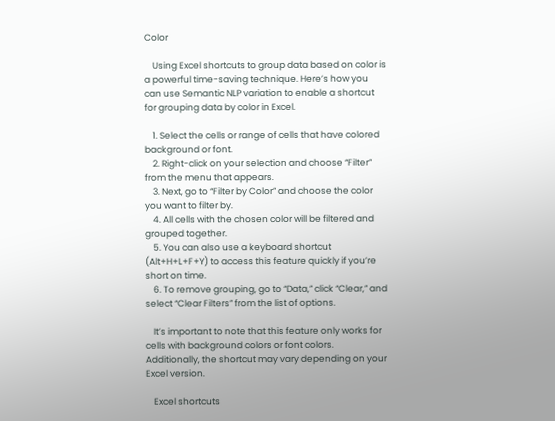Color

    Using Excel shortcuts to group data based on color is a powerful time-saving technique. Here’s how you can use Semantic NLP variation to enable a shortcut for grouping data by color in Excel.

    1. Select the cells or range of cells that have colored background or font.
    2. Right-click on your selection and choose “Filter” from the menu that appears.
    3. Next, go to “Filter by Color” and choose the color you want to filter by.
    4. All cells with the chosen color will be filtered and grouped together.
    5. You can also use a keyboard shortcut (Alt+H+L+F+Y) to access this feature quickly if you’re short on time.
    6. To remove grouping, go to “Data,” click “Clear,” and select “Clear Filters” from the list of options.

    It’s important to note that this feature only works for cells with background colors or font colors. Additionally, the shortcut may vary depending on your Excel version.

    Excel shortcuts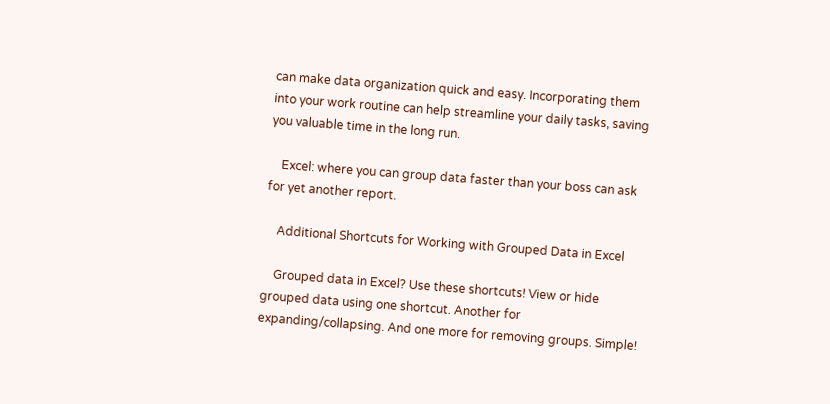can make data organization quick and easy. Incorporating them into your work routine can help streamline your daily tasks, saving you valuable time in the long run.

    Excel: where you can group data faster than your boss can ask for yet another report.

    Additional Shortcuts for Working with Grouped Data in Excel

    Grouped data in Excel? Use these shortcuts! View or hide grouped data using one shortcut. Another for expanding/collapsing. And one more for removing groups. Simple!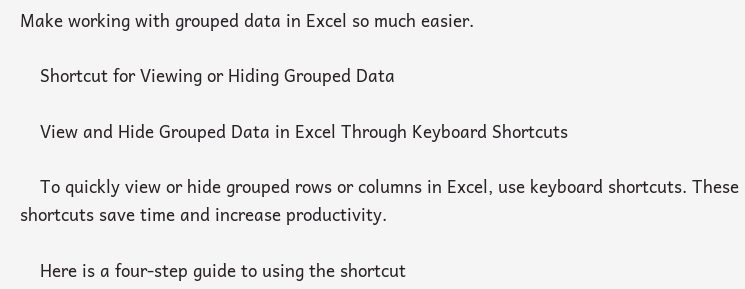Make working with grouped data in Excel so much easier.

    Shortcut for Viewing or Hiding Grouped Data

    View and Hide Grouped Data in Excel Through Keyboard Shortcuts

    To quickly view or hide grouped rows or columns in Excel, use keyboard shortcuts. These shortcuts save time and increase productivity.

    Here is a four-step guide to using the shortcut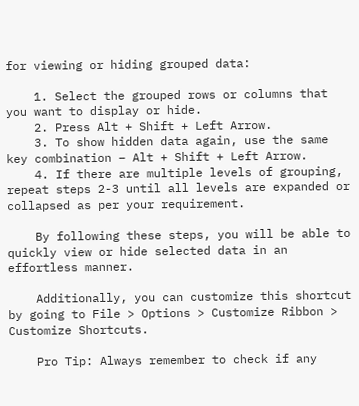for viewing or hiding grouped data:

    1. Select the grouped rows or columns that you want to display or hide.
    2. Press Alt + Shift + Left Arrow.
    3. To show hidden data again, use the same key combination – Alt + Shift + Left Arrow.
    4. If there are multiple levels of grouping, repeat steps 2-3 until all levels are expanded or collapsed as per your requirement.

    By following these steps, you will be able to quickly view or hide selected data in an effortless manner.

    Additionally, you can customize this shortcut by going to File > Options > Customize Ribbon > Customize Shortcuts.

    Pro Tip: Always remember to check if any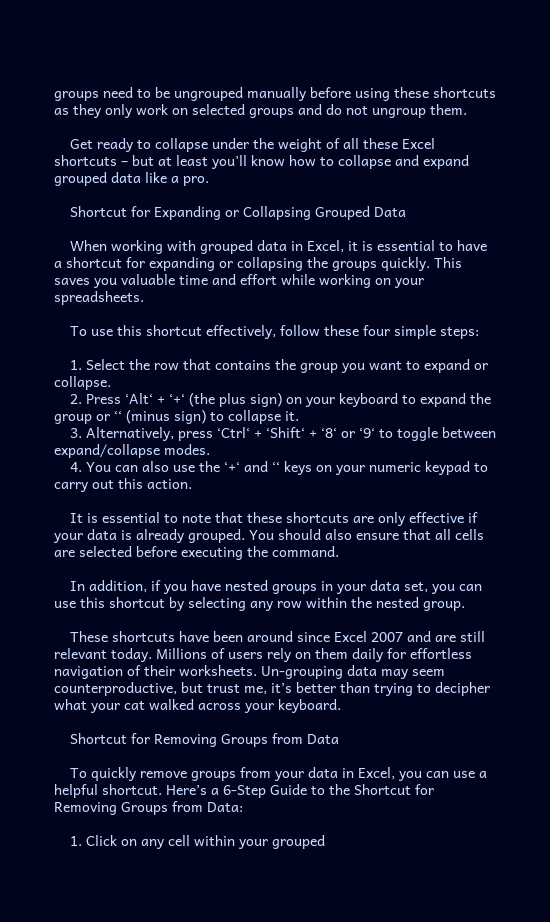groups need to be ungrouped manually before using these shortcuts as they only work on selected groups and do not ungroup them.

    Get ready to collapse under the weight of all these Excel shortcuts – but at least you’ll know how to collapse and expand grouped data like a pro.

    Shortcut for Expanding or Collapsing Grouped Data

    When working with grouped data in Excel, it is essential to have a shortcut for expanding or collapsing the groups quickly. This saves you valuable time and effort while working on your spreadsheets.

    To use this shortcut effectively, follow these four simple steps:

    1. Select the row that contains the group you want to expand or collapse.
    2. Press ‘Alt‘ + ‘+‘ (the plus sign) on your keyboard to expand the group or ‘‘ (minus sign) to collapse it.
    3. Alternatively, press ‘Ctrl‘ + ‘Shift‘ + ‘8‘ or ‘9‘ to toggle between expand/collapse modes.
    4. You can also use the ‘+‘ and ‘‘ keys on your numeric keypad to carry out this action.

    It is essential to note that these shortcuts are only effective if your data is already grouped. You should also ensure that all cells are selected before executing the command.

    In addition, if you have nested groups in your data set, you can use this shortcut by selecting any row within the nested group.

    These shortcuts have been around since Excel 2007 and are still relevant today. Millions of users rely on them daily for effortless navigation of their worksheets. Un-grouping data may seem counterproductive, but trust me, it’s better than trying to decipher what your cat walked across your keyboard.

    Shortcut for Removing Groups from Data

    To quickly remove groups from your data in Excel, you can use a helpful shortcut. Here’s a 6-Step Guide to the Shortcut for Removing Groups from Data:

    1. Click on any cell within your grouped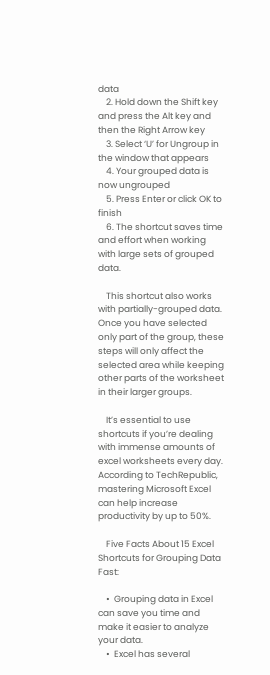data
    2. Hold down the Shift key and press the Alt key and then the Right Arrow key
    3. Select ‘U’ for Ungroup in the window that appears
    4. Your grouped data is now ungrouped
    5. Press Enter or click OK to finish
    6. The shortcut saves time and effort when working with large sets of grouped data.

    This shortcut also works with partially-grouped data. Once you have selected only part of the group, these steps will only affect the selected area while keeping other parts of the worksheet in their larger groups.

    It’s essential to use shortcuts if you’re dealing with immense amounts of excel worksheets every day. According to TechRepublic, mastering Microsoft Excel can help increase productivity by up to 50%.

    Five Facts About 15 Excel Shortcuts for Grouping Data Fast:

    •  Grouping data in Excel can save you time and make it easier to analyze your data.
    •  Excel has several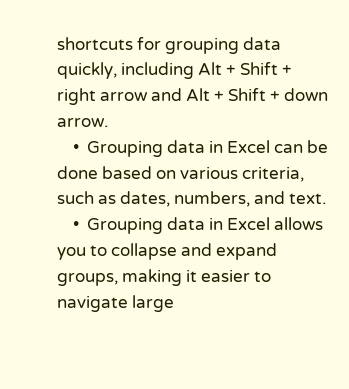shortcuts for grouping data quickly, including Alt + Shift + right arrow and Alt + Shift + down arrow.
    •  Grouping data in Excel can be done based on various criteria, such as dates, numbers, and text.
    •  Grouping data in Excel allows you to collapse and expand groups, making it easier to navigate large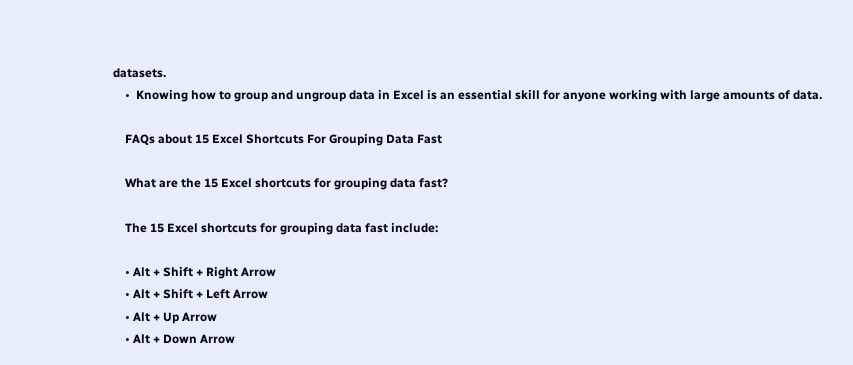datasets.
    •  Knowing how to group and ungroup data in Excel is an essential skill for anyone working with large amounts of data.

    FAQs about 15 Excel Shortcuts For Grouping Data Fast

    What are the 15 Excel shortcuts for grouping data fast?

    The 15 Excel shortcuts for grouping data fast include:

    • Alt + Shift + Right Arrow
    • Alt + Shift + Left Arrow
    • Alt + Up Arrow
    • Alt + Down Arrow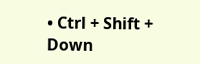• Ctrl + Shift + Down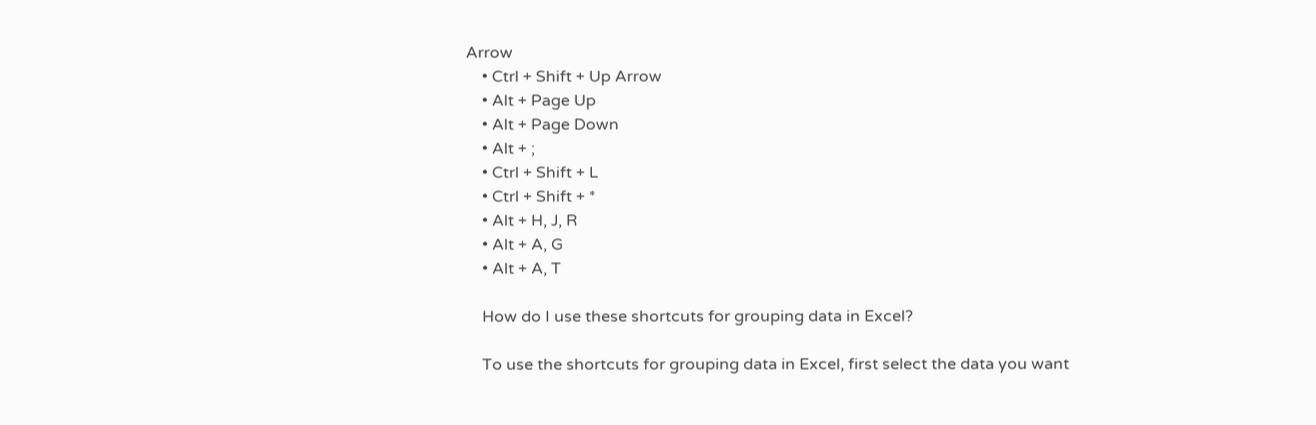Arrow
    • Ctrl + Shift + Up Arrow
    • Alt + Page Up
    • Alt + Page Down
    • Alt + ;
    • Ctrl + Shift + L
    • Ctrl + Shift + *
    • Alt + H, J, R
    • Alt + A, G
    • Alt + A, T

    How do I use these shortcuts for grouping data in Excel?

    To use the shortcuts for grouping data in Excel, first select the data you want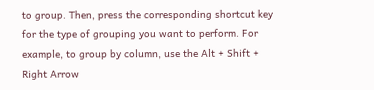to group. Then, press the corresponding shortcut key for the type of grouping you want to perform. For example, to group by column, use the Alt + Shift + Right Arrow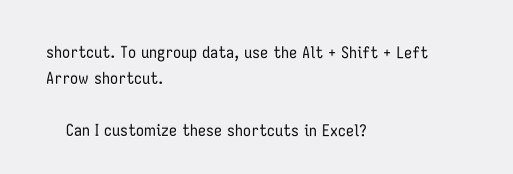shortcut. To ungroup data, use the Alt + Shift + Left Arrow shortcut.

    Can I customize these shortcuts in Excel?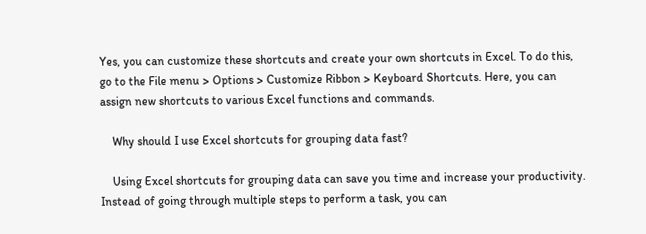Yes, you can customize these shortcuts and create your own shortcuts in Excel. To do this, go to the File menu > Options > Customize Ribbon > Keyboard Shortcuts. Here, you can assign new shortcuts to various Excel functions and commands.

    Why should I use Excel shortcuts for grouping data fast?

    Using Excel shortcuts for grouping data can save you time and increase your productivity. Instead of going through multiple steps to perform a task, you can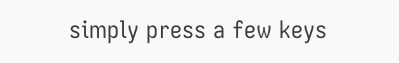simply press a few keys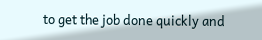to get the job done quickly and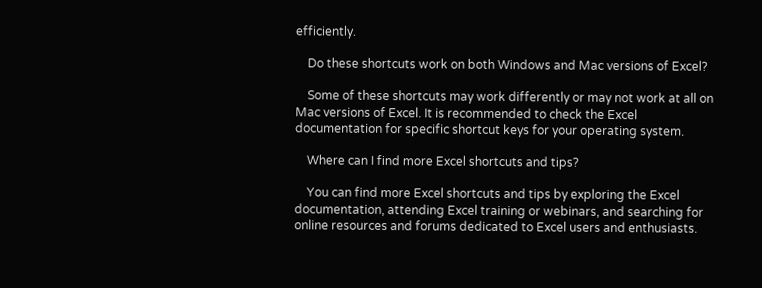efficiently.

    Do these shortcuts work on both Windows and Mac versions of Excel?

    Some of these shortcuts may work differently or may not work at all on Mac versions of Excel. It is recommended to check the Excel documentation for specific shortcut keys for your operating system.

    Where can I find more Excel shortcuts and tips?

    You can find more Excel shortcuts and tips by exploring the Excel documentation, attending Excel training or webinars, and searching for online resources and forums dedicated to Excel users and enthusiasts.